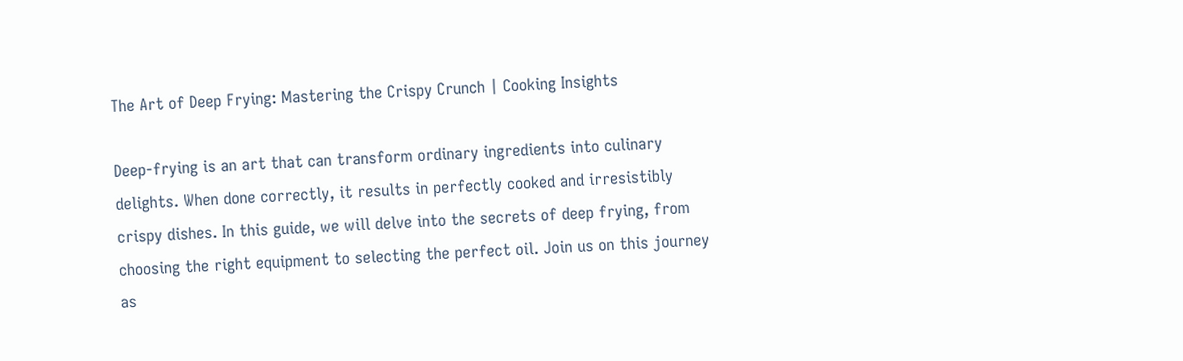The Art of Deep Frying: Mastering the Crispy Crunch | Cooking Insights

Deep-frying is an art that can transform ordinary ingredients into culinary delights. When done correctly, it results in perfectly cooked and irresistibly crispy dishes. In this guide, we will delve into the secrets of deep frying, from choosing the right equipment to selecting the perfect oil. Join us on this journey as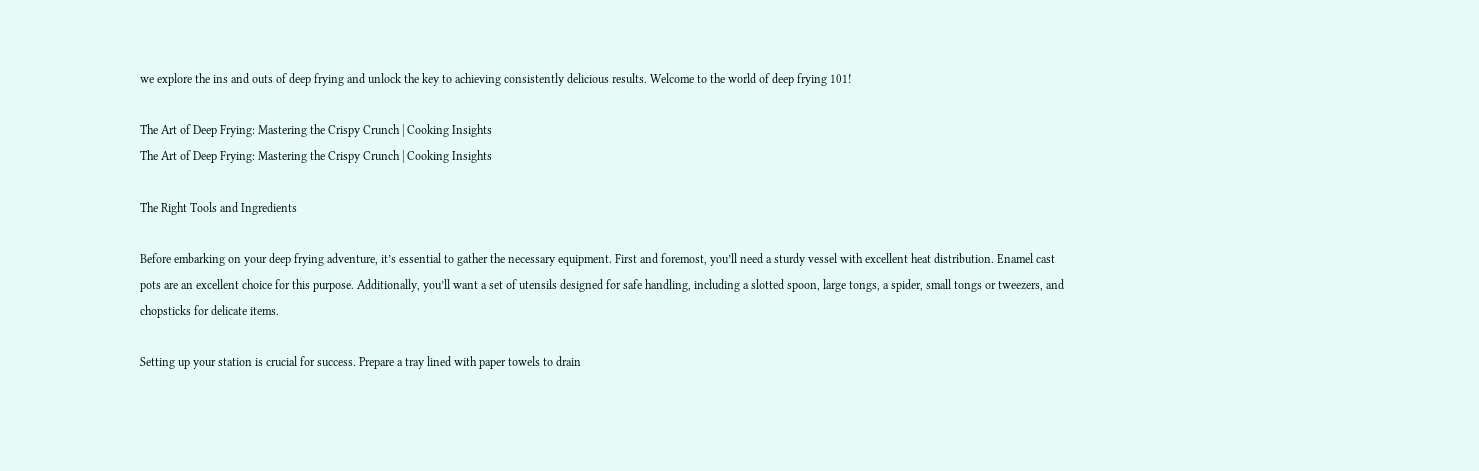we explore the ins and outs of deep frying and unlock the key to achieving consistently delicious results. Welcome to the world of deep frying 101!

The Art of Deep Frying: Mastering the Crispy Crunch | Cooking Insights
The Art of Deep Frying: Mastering the Crispy Crunch | Cooking Insights

The Right Tools and Ingredients

Before embarking on your deep frying adventure, it’s essential to gather the necessary equipment. First and foremost, you’ll need a sturdy vessel with excellent heat distribution. Enamel cast pots are an excellent choice for this purpose. Additionally, you’ll want a set of utensils designed for safe handling, including a slotted spoon, large tongs, a spider, small tongs or tweezers, and chopsticks for delicate items.

Setting up your station is crucial for success. Prepare a tray lined with paper towels to drain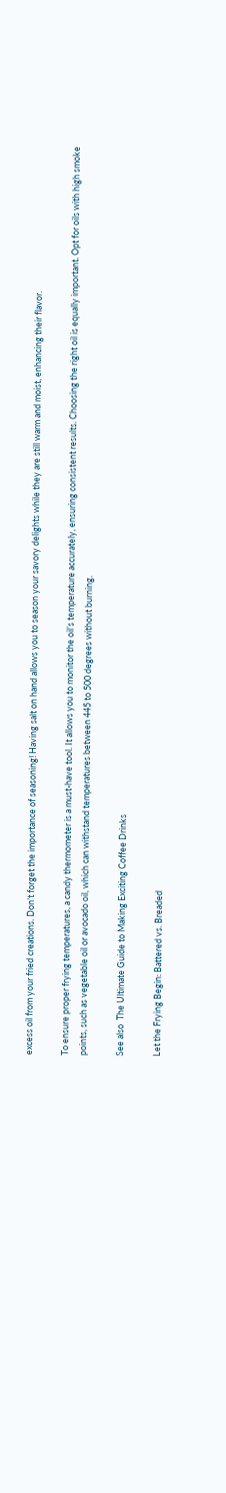excess oil from your fried creations. Don’t forget the importance of seasoning! Having salt on hand allows you to season your savory delights while they are still warm and moist, enhancing their flavor.

To ensure proper frying temperatures, a candy thermometer is a must-have tool. It allows you to monitor the oil’s temperature accurately, ensuring consistent results. Choosing the right oil is equally important. Opt for oils with high smoke points, such as vegetable oil or avocado oil, which can withstand temperatures between 445 to 500 degrees without burning.

See also  The Ultimate Guide to Making Exciting Coffee Drinks

Let the Frying Begin: Battered vs. Breaded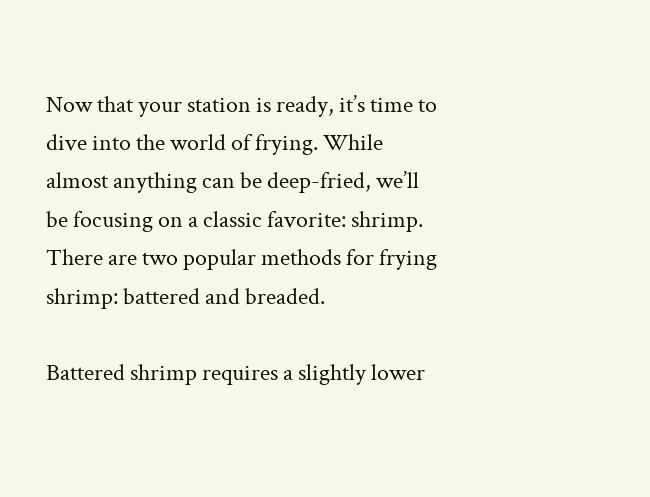Now that your station is ready, it’s time to dive into the world of frying. While almost anything can be deep-fried, we’ll be focusing on a classic favorite: shrimp. There are two popular methods for frying shrimp: battered and breaded.

Battered shrimp requires a slightly lower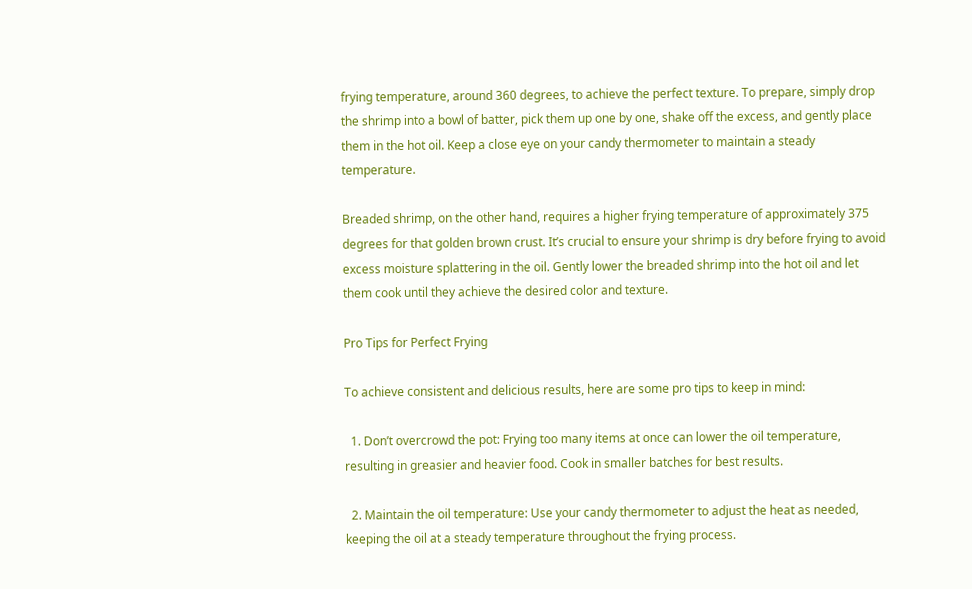frying temperature, around 360 degrees, to achieve the perfect texture. To prepare, simply drop the shrimp into a bowl of batter, pick them up one by one, shake off the excess, and gently place them in the hot oil. Keep a close eye on your candy thermometer to maintain a steady temperature.

Breaded shrimp, on the other hand, requires a higher frying temperature of approximately 375 degrees for that golden brown crust. It’s crucial to ensure your shrimp is dry before frying to avoid excess moisture splattering in the oil. Gently lower the breaded shrimp into the hot oil and let them cook until they achieve the desired color and texture.

Pro Tips for Perfect Frying

To achieve consistent and delicious results, here are some pro tips to keep in mind:

  1. Don’t overcrowd the pot: Frying too many items at once can lower the oil temperature, resulting in greasier and heavier food. Cook in smaller batches for best results.

  2. Maintain the oil temperature: Use your candy thermometer to adjust the heat as needed, keeping the oil at a steady temperature throughout the frying process.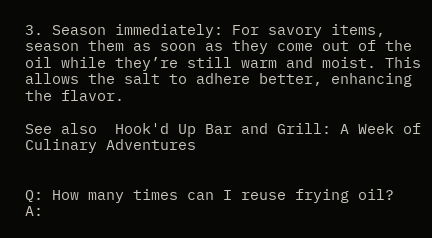3. Season immediately: For savory items, season them as soon as they come out of the oil while they’re still warm and moist. This allows the salt to adhere better, enhancing the flavor.

See also  Hook'd Up Bar and Grill: A Week of Culinary Adventures


Q: How many times can I reuse frying oil?
A: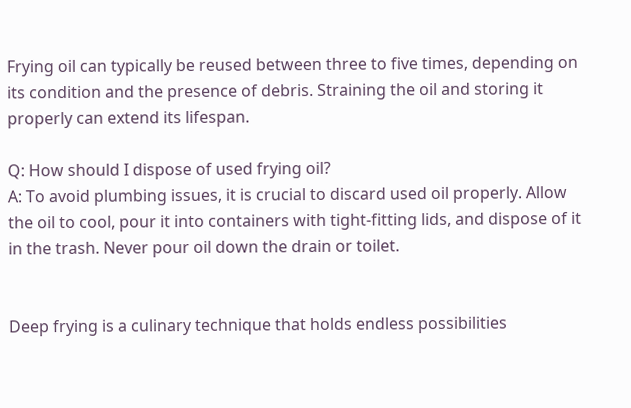Frying oil can typically be reused between three to five times, depending on its condition and the presence of debris. Straining the oil and storing it properly can extend its lifespan.

Q: How should I dispose of used frying oil?
A: To avoid plumbing issues, it is crucial to discard used oil properly. Allow the oil to cool, pour it into containers with tight-fitting lids, and dispose of it in the trash. Never pour oil down the drain or toilet.


Deep frying is a culinary technique that holds endless possibilities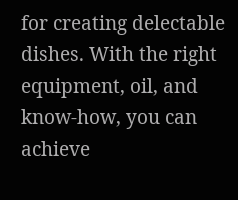for creating delectable dishes. With the right equipment, oil, and know-how, you can achieve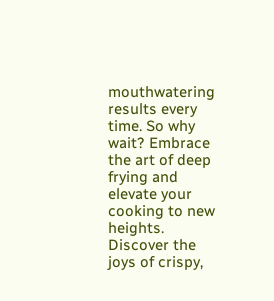mouthwatering results every time. So why wait? Embrace the art of deep frying and elevate your cooking to new heights. Discover the joys of crispy,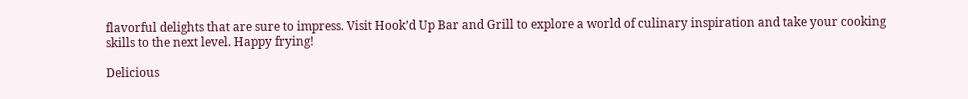flavorful delights that are sure to impress. Visit Hook’d Up Bar and Grill to explore a world of culinary inspiration and take your cooking skills to the next level. Happy frying!

Delicious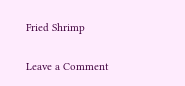Fried Shrimp

Leave a Comment